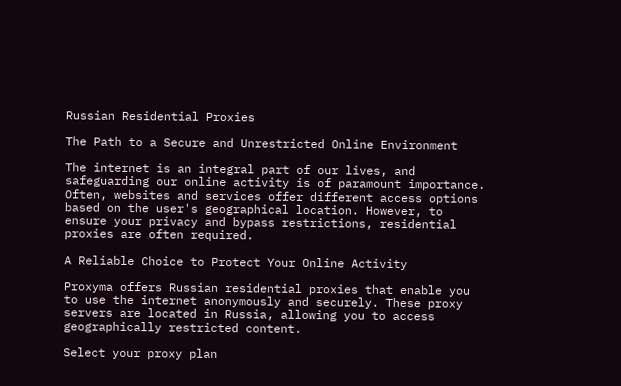Russian Residential Proxies

The Path to a Secure and Unrestricted Online Environment

The internet is an integral part of our lives, and safeguarding our online activity is of paramount importance. Often, websites and services offer different access options based on the user's geographical location. However, to ensure your privacy and bypass restrictions, residential proxies are often required.

A Reliable Choice to Protect Your Online Activity

Proxyma offers Russian residential proxies that enable you to use the internet anonymously and securely. These proxy servers are located in Russia, allowing you to access geographically restricted content.

Select your proxy plan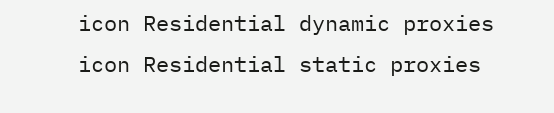icon Residential dynamic proxies
icon Residential static proxies